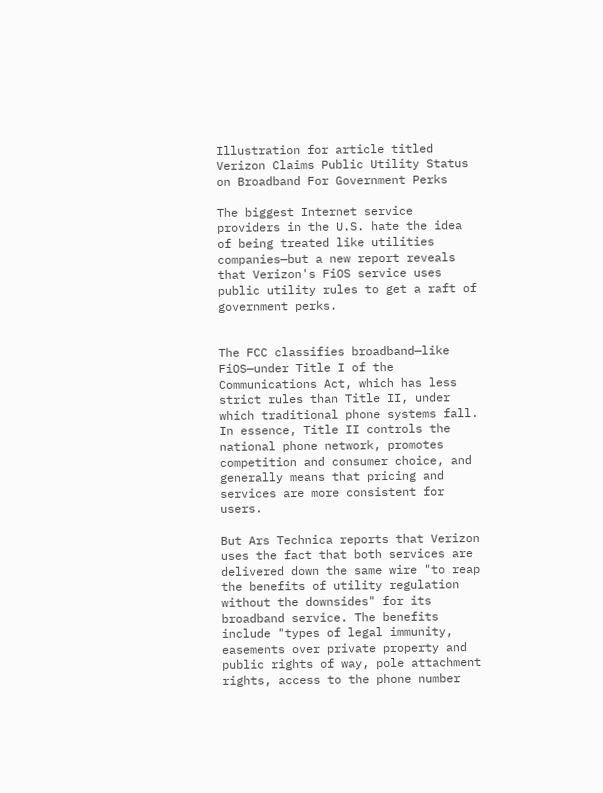Illustration for article titled Verizon Claims Public Utility Status on Broadband For Government Perks

The biggest Internet service providers in the U.S. hate the idea of being treated like utilities companies—but a new report reveals that Verizon's FiOS service uses public utility rules to get a raft of government perks.


The FCC classifies broadband—like FiOS—under Title I of the Communications Act, which has less strict rules than Title II, under which traditional phone systems fall. In essence, Title II controls the national phone network, promotes competition and consumer choice, and generally means that pricing and services are more consistent for users.

But Ars Technica reports that Verizon uses the fact that both services are delivered down the same wire "to reap the benefits of utility regulation without the downsides" for its broadband service. The benefits include "types of legal immunity, easements over private property and public rights of way, pole attachment rights, access to the phone number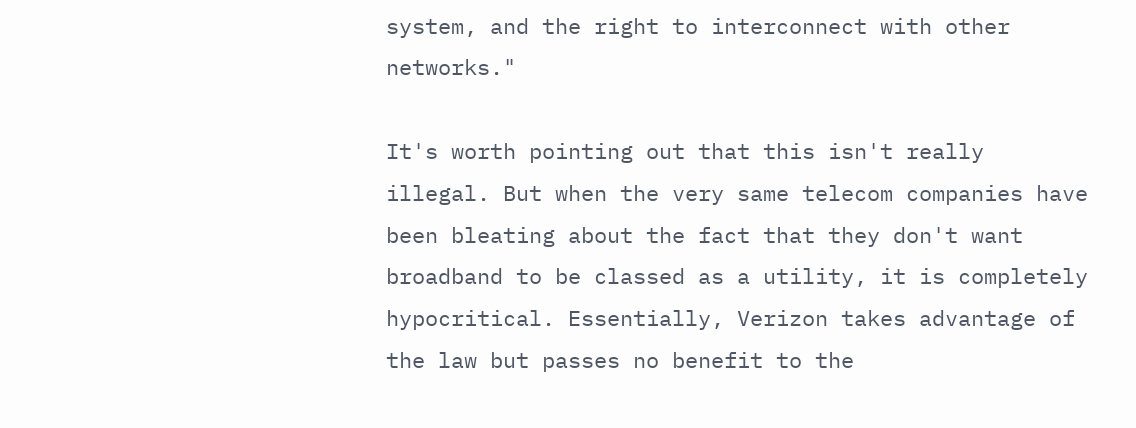system, and the right to interconnect with other networks."

It's worth pointing out that this isn't really illegal. But when the very same telecom companies have been bleating about the fact that they don't want broadband to be classed as a utility, it is completely hypocritical. Essentially, Verizon takes advantage of the law but passes no benefit to the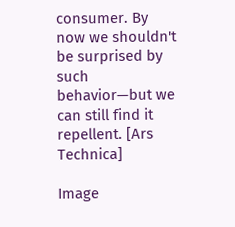consumer. By now we shouldn't be surprised by such behavior—but we can still find it repellent. [Ars Technica]

Image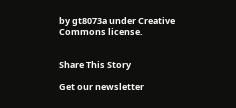by gt8073a under Creative Commons license.


Share This Story

Get our newsletter